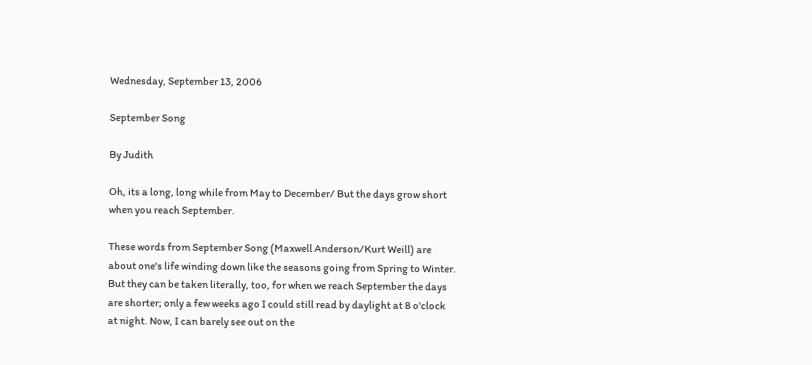Wednesday, September 13, 2006

September Song

By Judith

Oh, its a long, long while from May to December/ But the days grow short when you reach September.

These words from September Song (Maxwell Anderson/Kurt Weill) are about one's life winding down like the seasons going from Spring to Winter. But they can be taken literally, too, for when we reach September the days are shorter; only a few weeks ago I could still read by daylight at 8 o'clock at night. Now, I can barely see out on the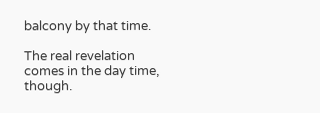balcony by that time.

The real revelation comes in the day time, though.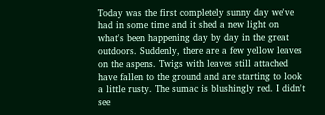Today was the first completely sunny day we've had in some time and it shed a new light on what's been happening day by day in the great outdoors. Suddenly, there are a few yellow leaves on the aspens. Twigs with leaves still attached have fallen to the ground and are starting to look a little rusty. The sumac is blushingly red. I didn't see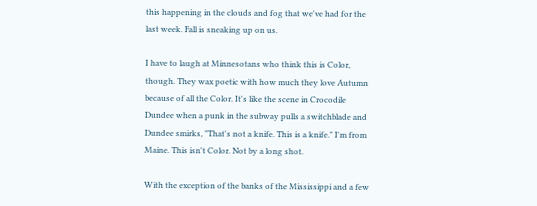this happening in the clouds and fog that we've had for the last week. Fall is sneaking up on us.

I have to laugh at Minnesotans who think this is Color, though. They wax poetic with how much they love Autumn because of all the Color. It's like the scene in Crocodile Dundee when a punk in the subway pulls a switchblade and Dundee smirks, "That's not a knife. This is a knife." I'm from Maine. This isn't Color. Not by a long shot.

With the exception of the banks of the Mississippi and a few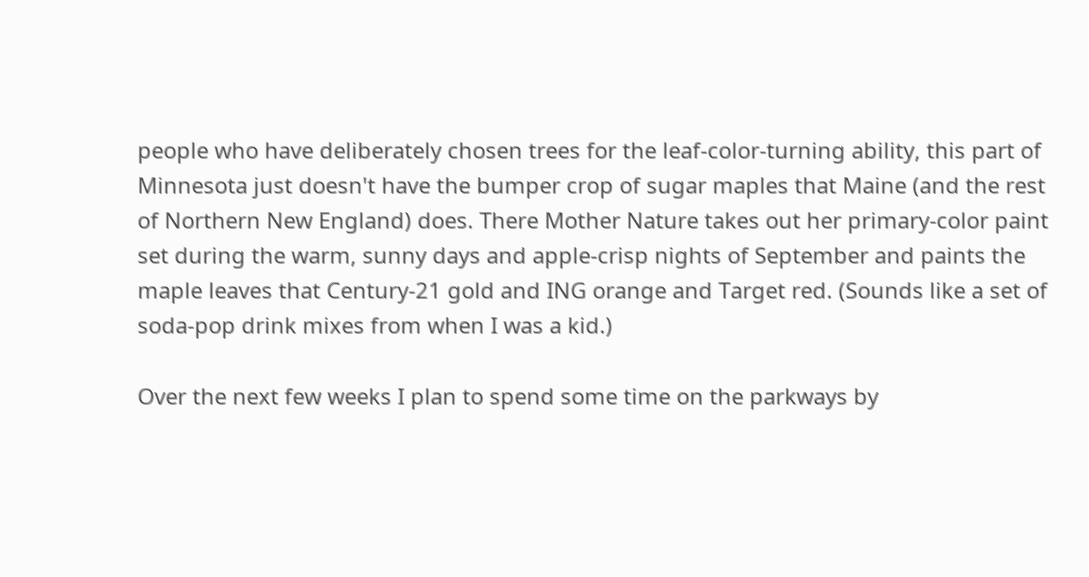people who have deliberately chosen trees for the leaf-color-turning ability, this part of Minnesota just doesn't have the bumper crop of sugar maples that Maine (and the rest of Northern New England) does. There Mother Nature takes out her primary-color paint set during the warm, sunny days and apple-crisp nights of September and paints the maple leaves that Century-21 gold and ING orange and Target red. (Sounds like a set of soda-pop drink mixes from when I was a kid.)

Over the next few weeks I plan to spend some time on the parkways by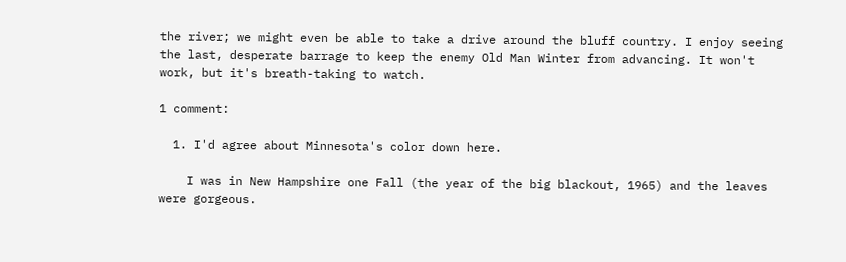the river; we might even be able to take a drive around the bluff country. I enjoy seeing the last, desperate barrage to keep the enemy Old Man Winter from advancing. It won't work, but it's breath-taking to watch.

1 comment:

  1. I'd agree about Minnesota's color down here.

    I was in New Hampshire one Fall (the year of the big blackout, 1965) and the leaves were gorgeous.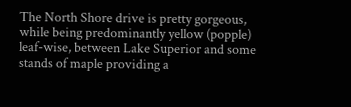The North Shore drive is pretty gorgeous, while being predominantly yellow (popple) leaf-wise, between Lake Superior and some stands of maple providing a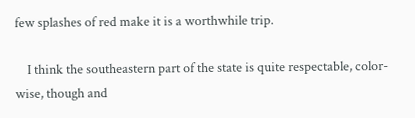few splashes of red make it is a worthwhile trip.

    I think the southeastern part of the state is quite respectable, color-wise, though and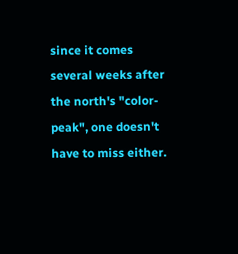since it comes several weeks after the north's "color-peak", one doesn't have to miss either.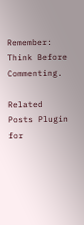Remember: Think Before Commenting.

Related Posts Plugin for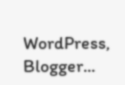WordPress, Blogger...